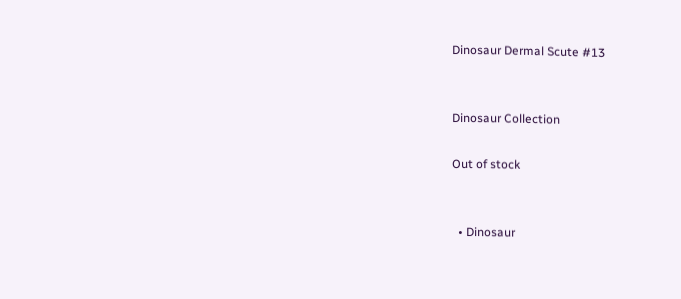Dinosaur Dermal Scute #13


Dinosaur Collection

Out of stock


  • Dinosaur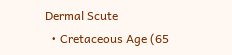Dermal Scute
  • Cretaceous Age (65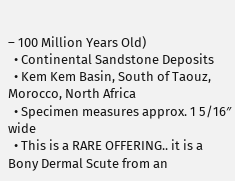– 100 Million Years Old)
  • Continental Sandstone Deposits
  • Kem Kem Basin, South of Taouz, Morocco, North Africa
  • Specimen measures approx. 1 5/16″ wide
  • This is a RARE OFFERING.. it is a Bony Dermal Scute from an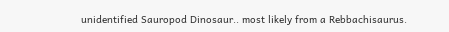unidentified Sauropod Dinosaur.. most likely from a Rebbachisaurus.